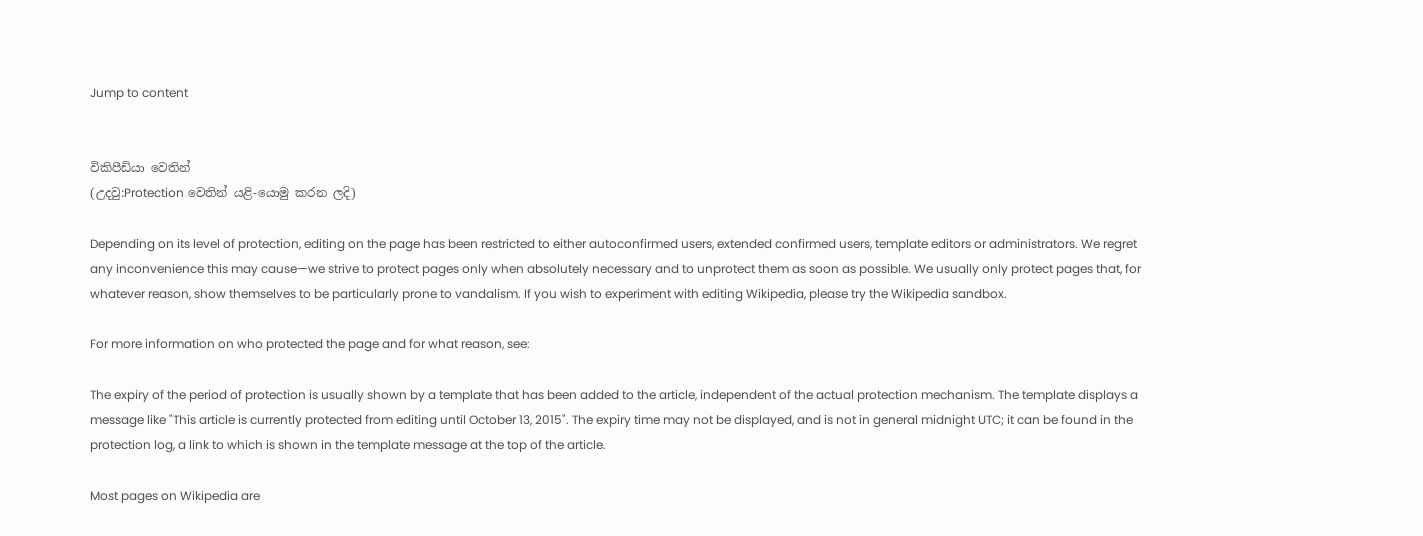Jump to content


විකිපීඩියා වෙතින්
(උදවු:Protection වෙතින් යළි-යොමු කරන ලදි)

Depending on its level of protection, editing on the page has been restricted to either autoconfirmed users, extended confirmed users, template editors or administrators. We regret any inconvenience this may cause—we strive to protect pages only when absolutely necessary and to unprotect them as soon as possible. We usually only protect pages that, for whatever reason, show themselves to be particularly prone to vandalism. If you wish to experiment with editing Wikipedia, please try the Wikipedia sandbox.

For more information on who protected the page and for what reason, see:

The expiry of the period of protection is usually shown by a template that has been added to the article, independent of the actual protection mechanism. The template displays a message like "This article is currently protected from editing until October 13, 2015". The expiry time may not be displayed, and is not in general midnight UTC; it can be found in the protection log, a link to which is shown in the template message at the top of the article.

Most pages on Wikipedia are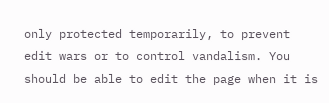only protected temporarily, to prevent edit wars or to control vandalism. You should be able to edit the page when it is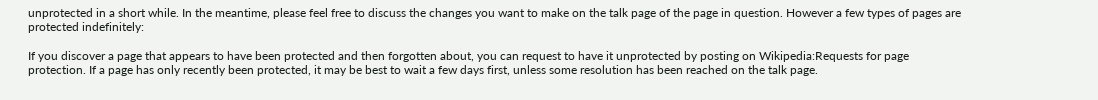unprotected in a short while. In the meantime, please feel free to discuss the changes you want to make on the talk page of the page in question. However a few types of pages are protected indefinitely:

If you discover a page that appears to have been protected and then forgotten about, you can request to have it unprotected by posting on Wikipedia:Requests for page protection. If a page has only recently been protected, it may be best to wait a few days first, unless some resolution has been reached on the talk page.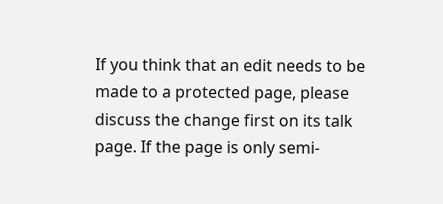If you think that an edit needs to be made to a protected page, please discuss the change first on its talk page. If the page is only semi-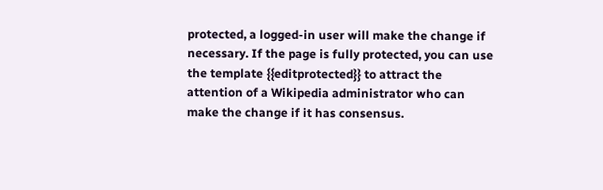protected, a logged-in user will make the change if necessary. If the page is fully protected, you can use the template {{editprotected}} to attract the attention of a Wikipedia administrator who can make the change if it has consensus.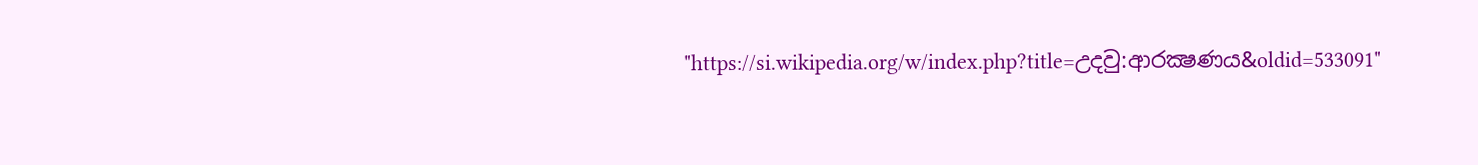"https://si.wikipedia.org/w/index.php?title=උදවු:ආරක්‍ෂණය&oldid=533091"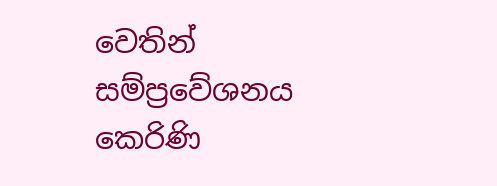වෙතින් සම්ප්‍රවේශනය කෙරිණි